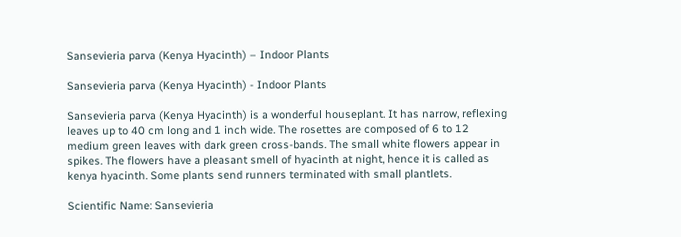Sansevieria parva (Kenya Hyacinth) – Indoor Plants

Sansevieria parva (Kenya Hyacinth) - Indoor Plants

Sansevieria parva (Kenya Hyacinth) is a wonderful houseplant. It has narrow, reflexing leaves up to 40 cm long and 1 inch wide. The rosettes are composed of 6 to 12 medium green leaves with dark green cross-bands. The small white flowers appear in spikes. The flowers have a pleasant smell of hyacinth at night, hence it is called as kenya hyacinth. Some plants send runners terminated with small plantlets.

Scientific Name: Sansevieria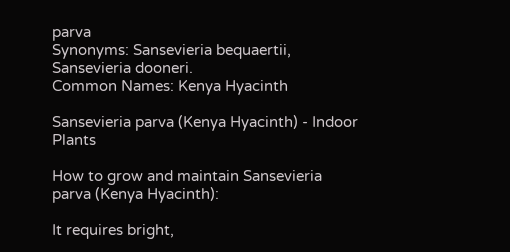parva
Synonyms: Sansevieria bequaertii, Sansevieria dooneri.
Common Names: Kenya Hyacinth

Sansevieria parva (Kenya Hyacinth) - Indoor Plants

How to grow and maintain Sansevieria parva (Kenya Hyacinth):

It requires bright,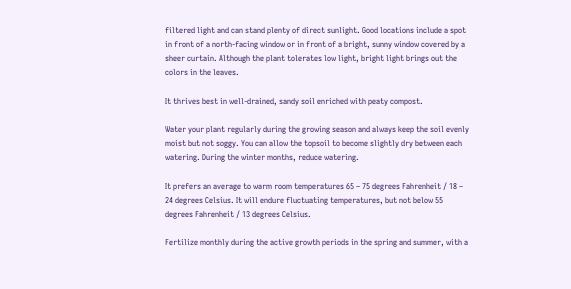filtered light and can stand plenty of direct sunlight. Good locations include a spot in front of a north-facing window or in front of a bright, sunny window covered by a sheer curtain. Although the plant tolerates low light, bright light brings out the colors in the leaves.

It thrives best in well-drained, sandy soil enriched with peaty compost.

Water your plant regularly during the growing season and always keep the soil evenly moist but not soggy. You can allow the topsoil to become slightly dry between each watering. During the winter months, reduce watering.

It prefers an average to warm room temperatures 65 – 75 degrees Fahrenheit / 18 – 24 degrees Celsius. It will endure fluctuating temperatures, but not below 55 degrees Fahrenheit / 13 degrees Celsius.

Fertilize monthly during the active growth periods in the spring and summer, with a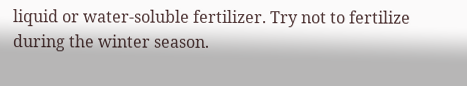liquid or water-soluble fertilizer. Try not to fertilize during the winter season.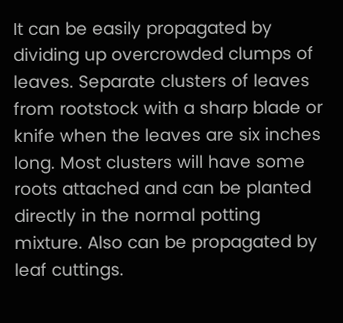It can be easily propagated by dividing up overcrowded clumps of leaves. Separate clusters of leaves from rootstock with a sharp blade or knife when the leaves are six inches long. Most clusters will have some roots attached and can be planted directly in the normal potting mixture. Also can be propagated by leaf cuttings.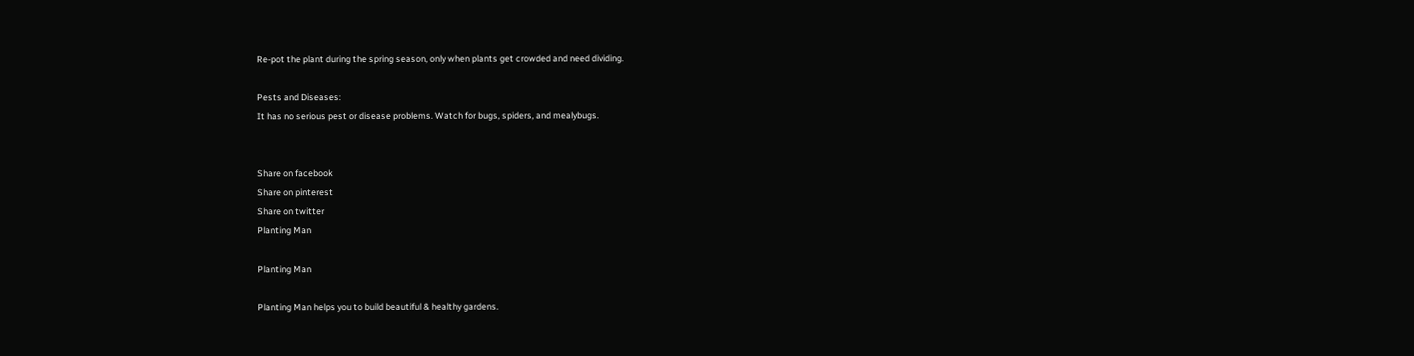Re-pot the plant during the spring season, only when plants get crowded and need dividing.

Pests and Diseases:
It has no serious pest or disease problems. Watch for bugs, spiders, and mealybugs.


Share on facebook
Share on pinterest
Share on twitter
Planting Man

Planting Man

Planting Man helps you to build beautiful & healthy gardens.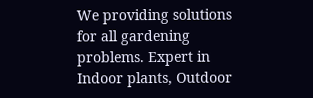We providing solutions for all gardening problems. Expert in Indoor plants, Outdoor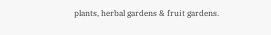plants, herbal gardens & fruit gardens.